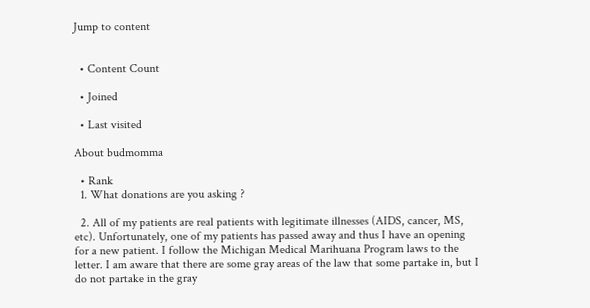Jump to content


  • Content Count

  • Joined

  • Last visited

About budmomma

  • Rank
  1. What donations are you asking ?

  2. All of my patients are real patients with legitimate illnesses (AIDS, cancer, MS, etc). Unfortunately, one of my patients has passed away and thus I have an opening for a new patient. I follow the Michigan Medical Marihuana Program laws to the letter. I am aware that there are some gray areas of the law that some partake in, but I do not partake in the gray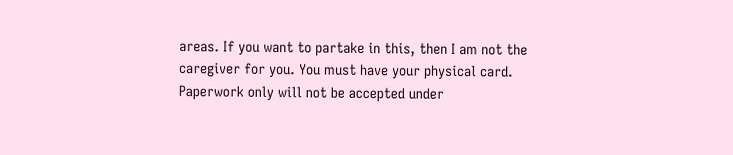areas. If you want to partake in this, then I am not the caregiver for you. You must have your physical card. Paperwork only will not be accepted under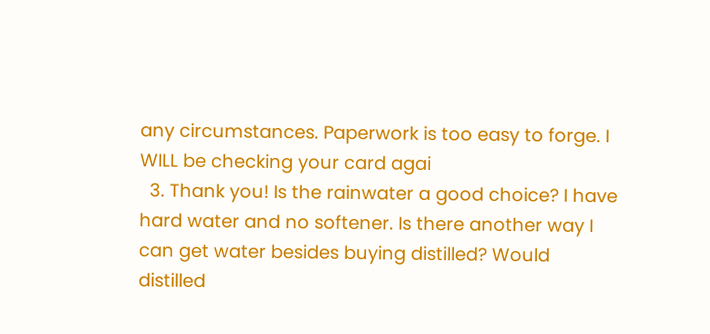any circumstances. Paperwork is too easy to forge. I WILL be checking your card agai
  3. Thank you! Is the rainwater a good choice? I have hard water and no softener. Is there another way I can get water besides buying distilled? Would distilled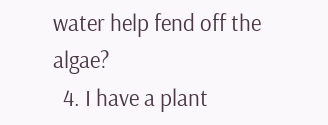water help fend off the algae?
  4. I have a plant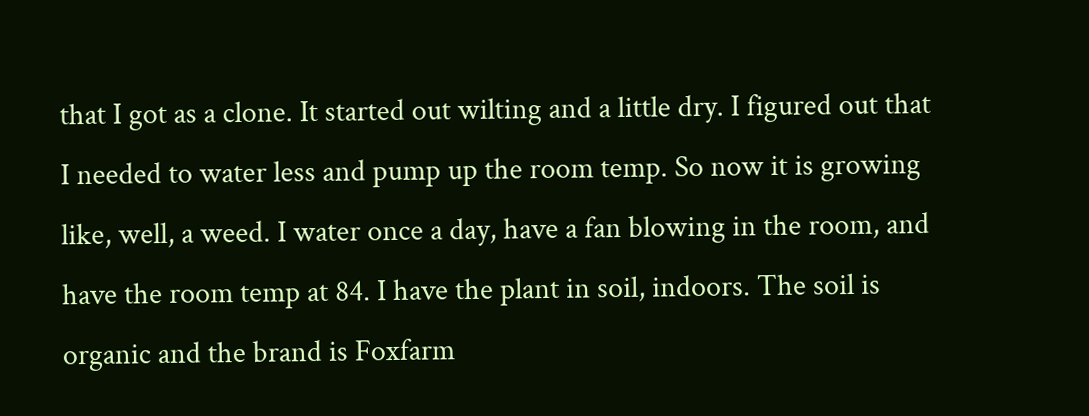that I got as a clone. It started out wilting and a little dry. I figured out that I needed to water less and pump up the room temp. So now it is growing like, well, a weed. I water once a day, have a fan blowing in the room, and have the room temp at 84. I have the plant in soil, indoors. The soil is organic and the brand is Foxfarm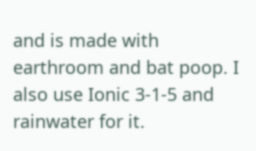and is made with earthroom and bat poop. I also use Ionic 3-1-5 and rainwater for it.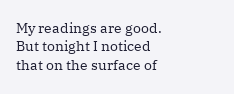My readings are good. But tonight I noticed that on the surface of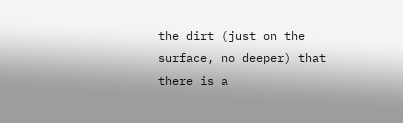the dirt (just on the surface, no deeper) that there is a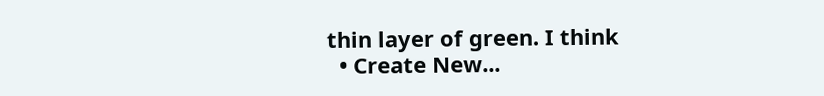thin layer of green. I think
  • Create New...